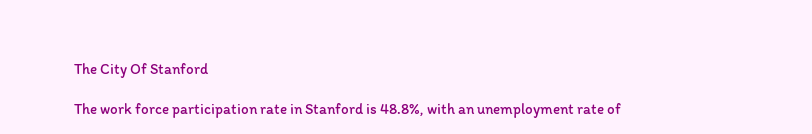The City Of Stanford

The work force participation rate in Stanford is 48.8%, with an unemployment rate of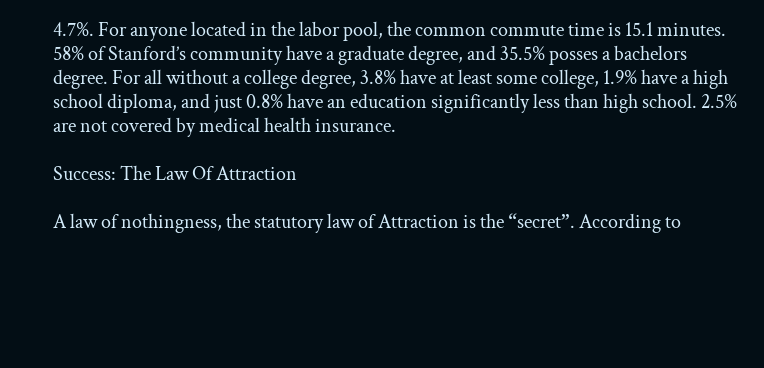4.7%. For anyone located in the labor pool, the common commute time is 15.1 minutes. 58% of Stanford’s community have a graduate degree, and 35.5% posses a bachelors degree. For all without a college degree, 3.8% have at least some college, 1.9% have a high school diploma, and just 0.8% have an education significantly less than high school. 2.5% are not covered by medical health insurance.

Success: The Law Of Attraction

A law of nothingness, the statutory law of Attraction is the “secret”. According to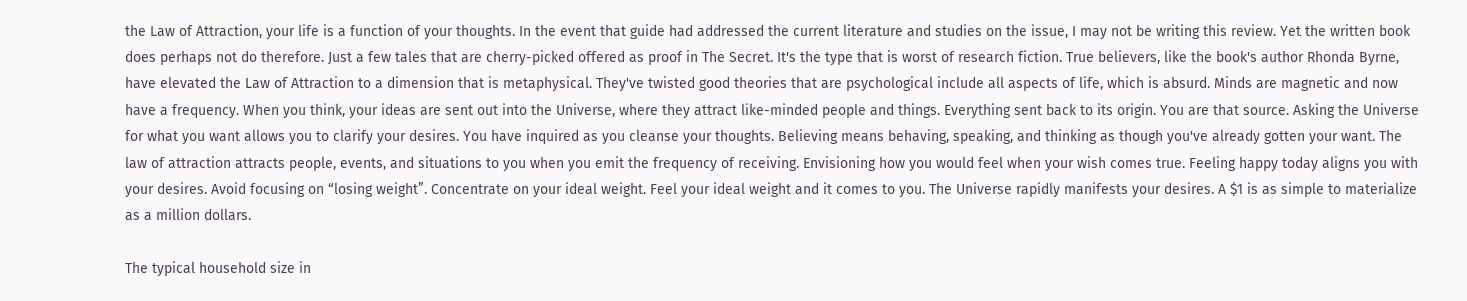the Law of Attraction, your life is a function of your thoughts. In the event that guide had addressed the current literature and studies on the issue, I may not be writing this review. Yet the written book does perhaps not do therefore. Just a few tales that are cherry-picked offered as proof in The Secret. It's the type that is worst of research fiction. True believers, like the book's author Rhonda Byrne, have elevated the Law of Attraction to a dimension that is metaphysical. They've twisted good theories that are psychological include all aspects of life, which is absurd. Minds are magnetic and now have a frequency. When you think, your ideas are sent out into the Universe, where they attract like-minded people and things. Everything sent back to its origin. You are that source. Asking the Universe for what you want allows you to clarify your desires. You have inquired as you cleanse your thoughts. Believing means behaving, speaking, and thinking as though you've already gotten your want. The law of attraction attracts people, events, and situations to you when you emit the frequency of receiving. Envisioning how you would feel when your wish comes true. Feeling happy today aligns you with your desires. Avoid focusing on “losing weight”. Concentrate on your ideal weight. Feel your ideal weight and it comes to you. The Universe rapidly manifests your desires. A $1 is as simple to materialize as a million dollars.

The typical household size in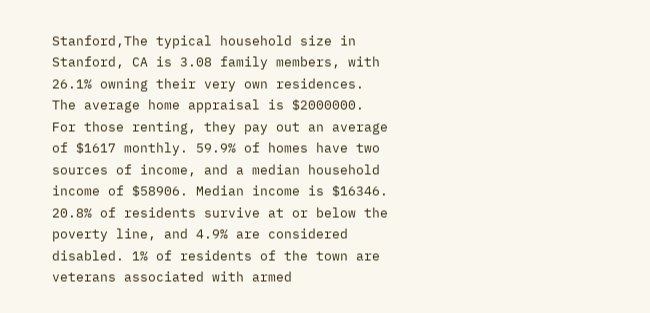Stanford,The typical household size in Stanford, CA is 3.08 family members, with 26.1% owning their very own residences. The average home appraisal is $2000000. For those renting, they pay out an average of $1617 monthly. 59.9% of homes have two sources of income, and a median household income of $58906. Median income is $16346. 20.8% of residents survive at or below the poverty line, and 4.9% are considered disabled. 1% of residents of the town are veterans associated with armed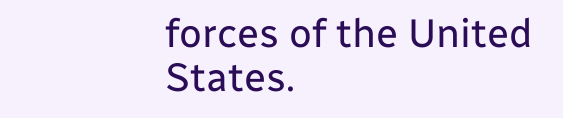forces of the United States.